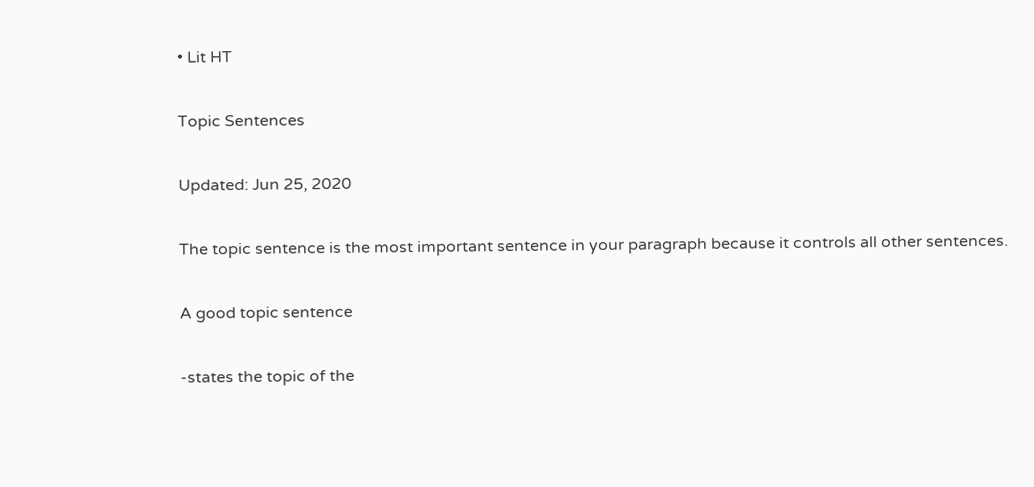• Lit HT

Topic Sentences

Updated: Jun 25, 2020

The topic sentence is the most important sentence in your paragraph because it controls all other sentences.

A good topic sentence

-states the topic of the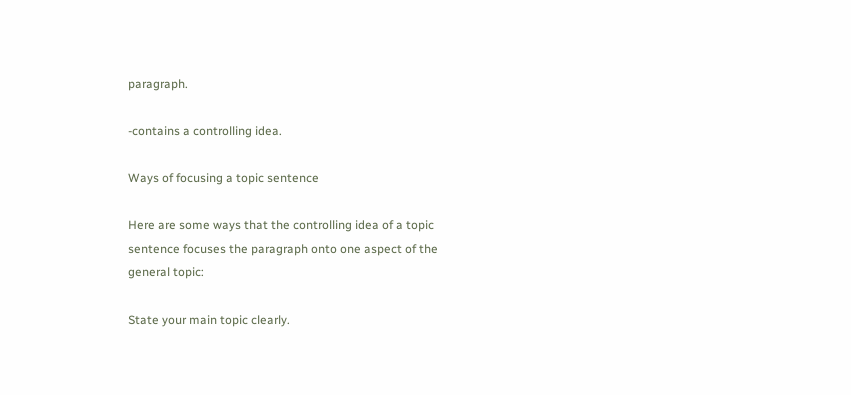paragraph.

-contains a controlling idea.

Ways of focusing a topic sentence

Here are some ways that the controlling idea of a topic sentence focuses the paragraph onto one aspect of the general topic:

State your main topic clearly.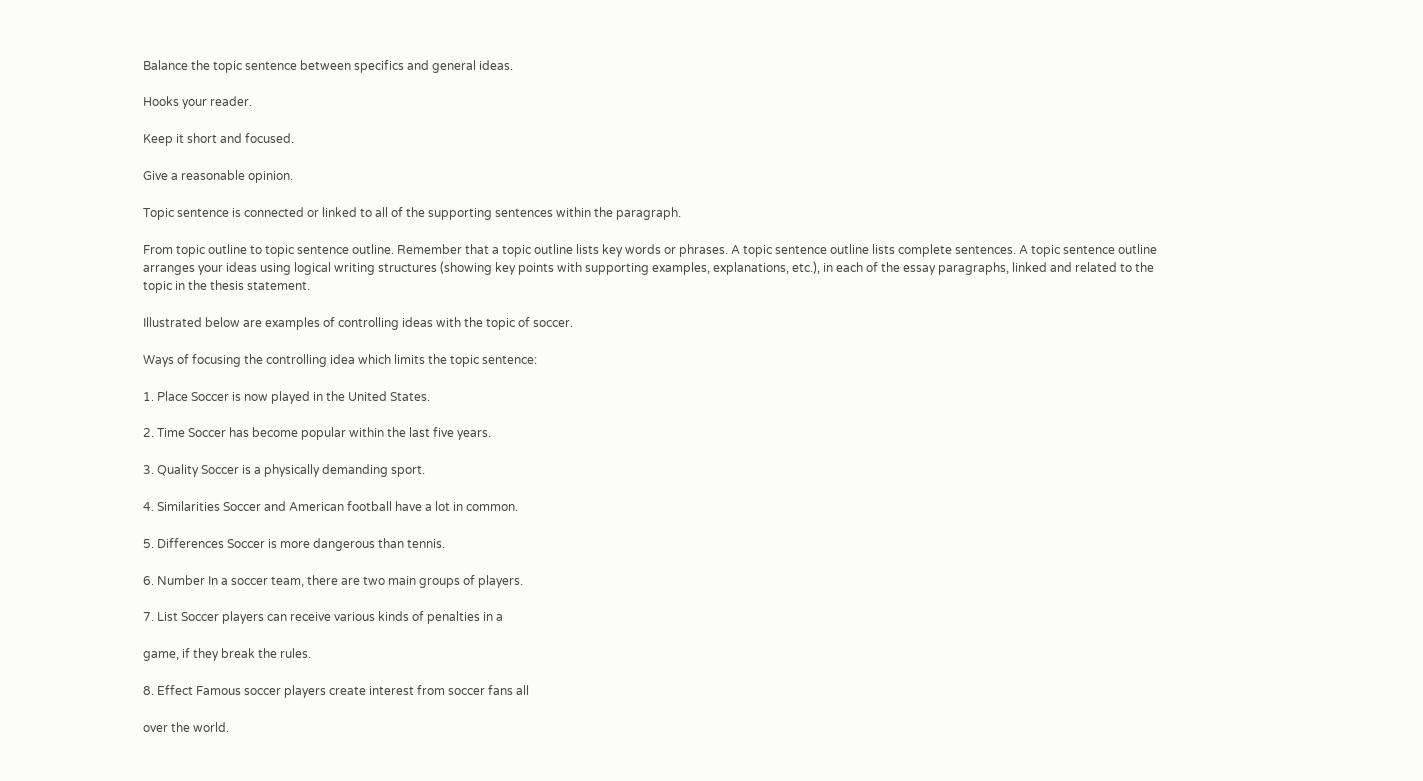Balance the topic sentence between specifics and general ideas.

Hooks your reader.

Keep it short and focused.

Give a reasonable opinion.

Topic sentence is connected or linked to all of the supporting sentences within the paragraph.

From topic outline to topic sentence outline. Remember that a topic outline lists key words or phrases. A topic sentence outline lists complete sentences. A topic sentence outline arranges your ideas using logical writing structures (showing key points with supporting examples, explanations, etc.), in each of the essay paragraphs, linked and related to the topic in the thesis statement.

Illustrated below are examples of controlling ideas with the topic of soccer.

Ways of focusing the controlling idea which limits the topic sentence:

1. Place Soccer is now played in the United States.

2. Time Soccer has become popular within the last five years.

3. Quality Soccer is a physically demanding sport.

4. Similarities Soccer and American football have a lot in common.

5. Differences Soccer is more dangerous than tennis.

6. Number In a soccer team, there are two main groups of players.

7. List Soccer players can receive various kinds of penalties in a

game, if they break the rules.

8. Effect Famous soccer players create interest from soccer fans all

over the world.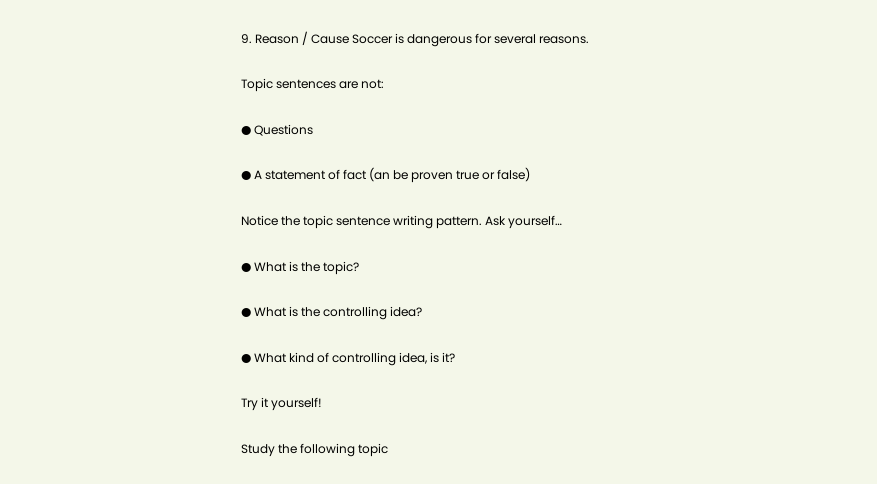9. Reason / Cause Soccer is dangerous for several reasons.

Topic sentences are not:

● Questions

● A statement of fact (an be proven true or false)

Notice the topic sentence writing pattern. Ask yourself…

● What is the topic?

● What is the controlling idea?

● What kind of controlling idea, is it?

Try it yourself!

Study the following topic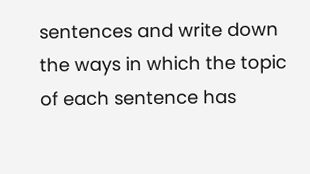sentences and write down the ways in which the topic of each sentence has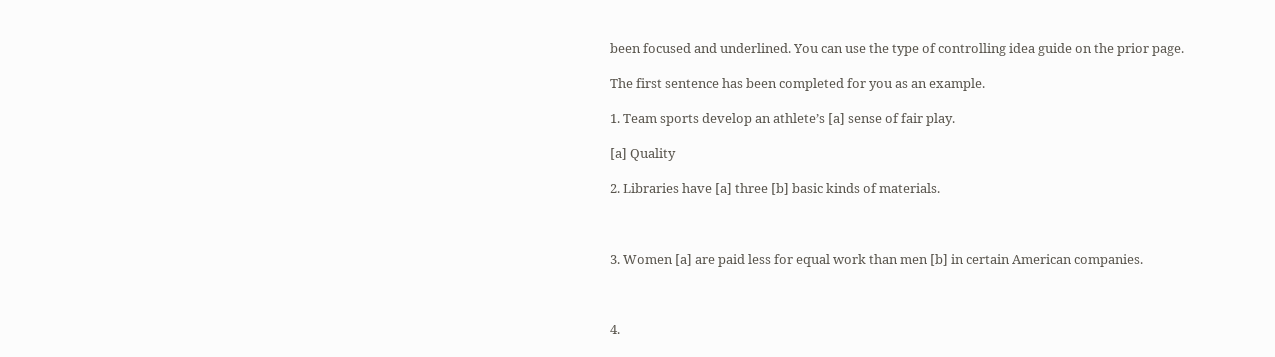been focused and underlined. You can use the type of controlling idea guide on the prior page.

The first sentence has been completed for you as an example.

1. Team sports develop an athlete’s [a] sense of fair play.

[a] Quality

2. Libraries have [a] three [b] basic kinds of materials.



3. Women [a] are paid less for equal work than men [b] in certain American companies.



4.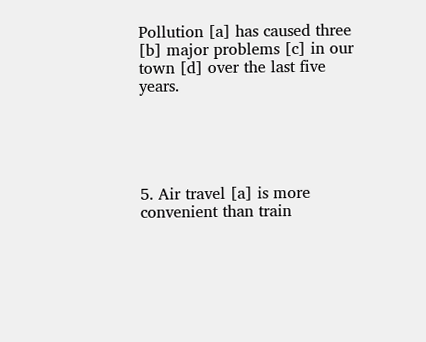Pollution [a] has caused three [b] major problems [c] in our town [d] over the last five years.





5. Air travel [a] is more convenient than train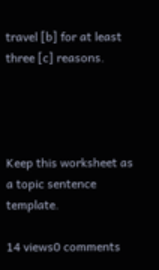travel [b] for at least three [c] reasons.




Keep this worksheet as a topic sentence template.

14 views0 comments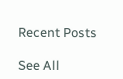Recent Posts

See All